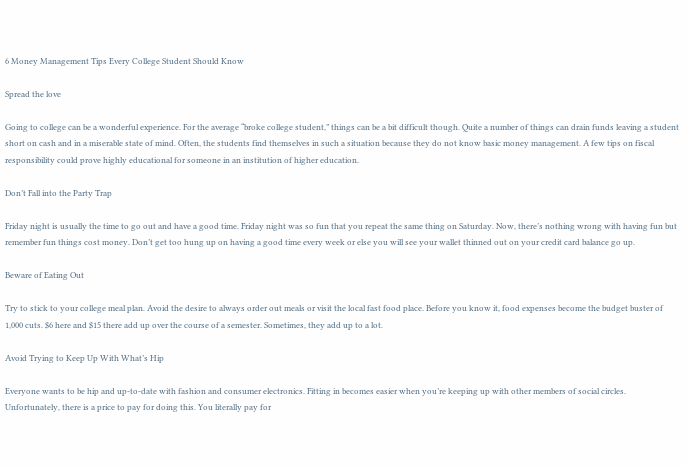6 Money Management Tips Every College Student Should Know

Spread the love

Going to college can be a wonderful experience. For the average “broke college student,” things can be a bit difficult though. Quite a number of things can drain funds leaving a student short on cash and in a miserable state of mind. Often, the students find themselves in such a situation because they do not know basic money management. A few tips on fiscal responsibility could prove highly educational for someone in an institution of higher education.

Don’t Fall into the Party Trap

Friday night is usually the time to go out and have a good time. Friday night was so fun that you repeat the same thing on Saturday. Now, there’s nothing wrong with having fun but remember fun things cost money. Don’t get too hung up on having a good time every week or else you will see your wallet thinned out on your credit card balance go up.

Beware of Eating Out

Try to stick to your college meal plan. Avoid the desire to always order out meals or visit the local fast food place. Before you know it, food expenses become the budget buster of 1,000 cuts. $6 here and $15 there add up over the course of a semester. Sometimes, they add up to a lot.

Avoid Trying to Keep Up With What’s Hip

Everyone wants to be hip and up-to-date with fashion and consumer electronics. Fitting in becomes easier when you’re keeping up with other members of social circles. Unfortunately, there is a price to pay for doing this. You literally pay for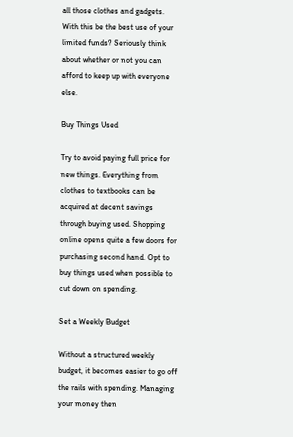all those clothes and gadgets. With this be the best use of your limited funds? Seriously think about whether or not you can afford to keep up with everyone else.

Buy Things Used

Try to avoid paying full price for new things. Everything from clothes to textbooks can be acquired at decent savings through buying used. Shopping online opens quite a few doors for purchasing second hand. Opt to buy things used when possible to cut down on spending.

Set a Weekly Budget

Without a structured weekly budget, it becomes easier to go off the rails with spending. Managing your money then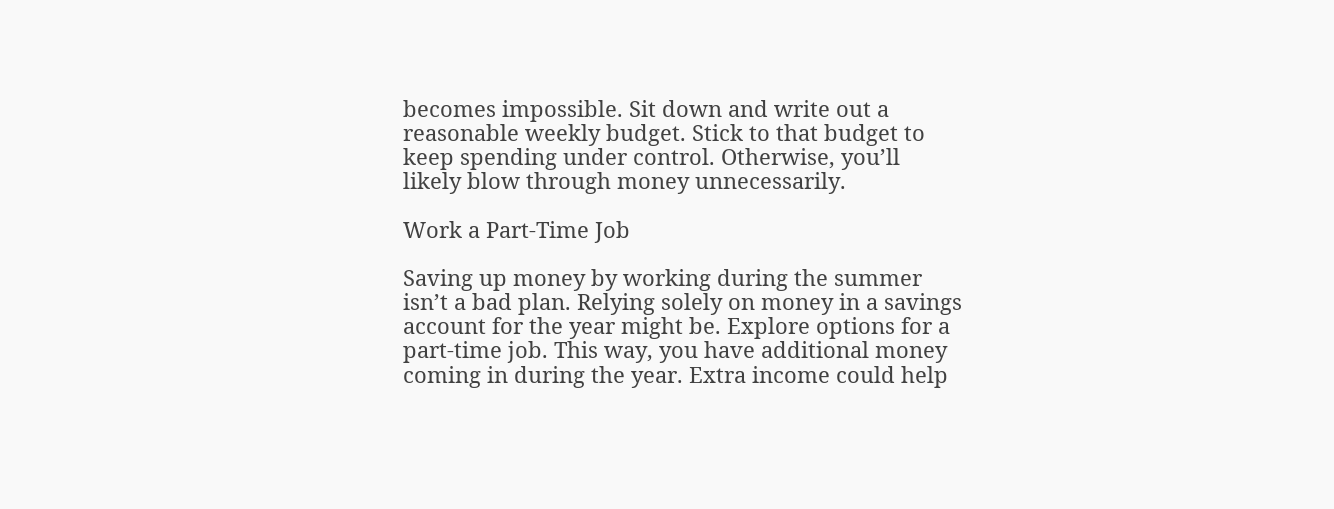becomes impossible. Sit down and write out a reasonable weekly budget. Stick to that budget to keep spending under control. Otherwise, you’ll likely blow through money unnecessarily.

Work a Part-Time Job

Saving up money by working during the summer isn’t a bad plan. Relying solely on money in a savings account for the year might be. Explore options for a part-time job. This way, you have additional money coming in during the year. Extra income could help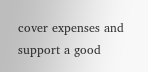cover expenses and support a good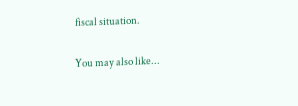fiscal situation.

You may also like...